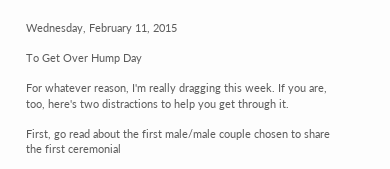Wednesday, February 11, 2015

To Get Over Hump Day

For whatever reason, I'm really dragging this week. If you are, too, here's two distractions to help you get through it.

First, go read about the first male/male couple chosen to share the first ceremonial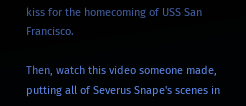kiss for the homecoming of USS San Francisco.

Then, watch this video someone made, putting all of Severus Snape's scenes in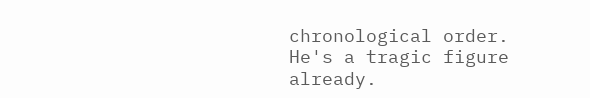chronological order. He's a tragic figure already.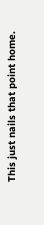This just nails that point home.